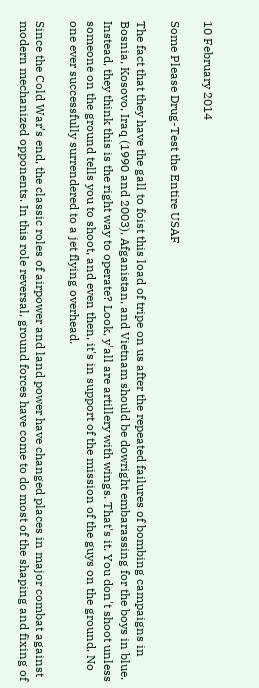10 February 2014

Some Please Drug-Test the Entire USAF

The fact that they have the gall to foist this load of tripe on us after the repeated failures of bombing campaigns in Bosnia, Kosovo, Iraq (1990 and 2003), Afganistan, and Vietnam should be dowright embarassing for the boys in blue. Instead, they think this is the right way to operate? Look, y'all are artillery with wings. That's it. You don't shoot unless someone on the ground tells you to shoot, and even then, it's in support of the mission of the guys on the ground. No one ever successfully surrendered to a jet flying overhead.

Since the Cold War’s end, the classic roles of airpower and land power have changed places in major combat against modern mechanized opponents. In this role reversal, ground forces have come to do most of the shaping and fixing of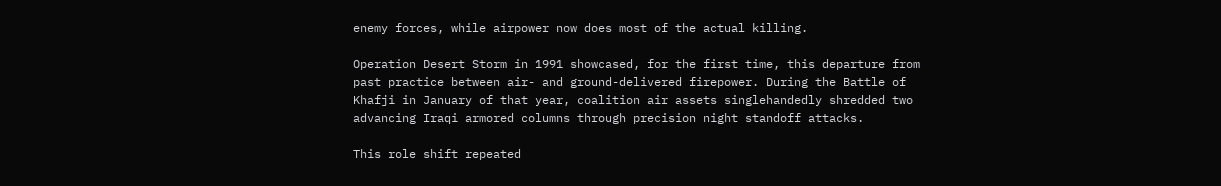enemy forces, while airpower now does most of the actual killing.

Operation Desert Storm in 1991 showcased, for the first time, this departure from past practice between air- and ground-delivered firepower. During the Battle of Khafji in January of that year, coalition air assets singlehandedly shredded two advancing Iraqi armored columns through precision night standoff attacks.

This role shift repeated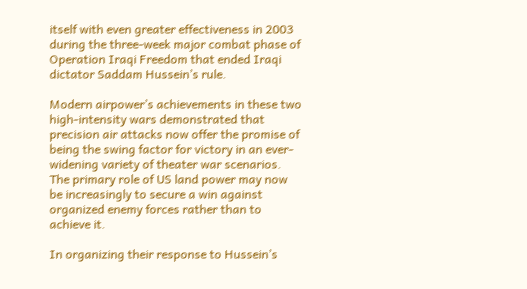itself with even greater effectiveness in 2003 during the three-week major combat phase of Operation Iraqi Freedom that ended Iraqi dictator Saddam Hussein’s rule.

Modern airpower’s achievements in these two high-intensity wars demonstrated that precision air attacks now offer the promise of being the swing factor for victory in an ever-widening variety of theater war scenarios. The primary role of US land power may now be increasingly to secure a win against organized enemy forces rather than to achieve it.

In organizing their response to Hussein’s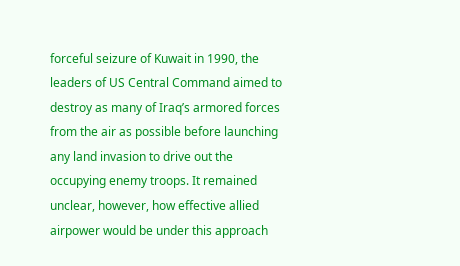forceful seizure of Kuwait in 1990, the leaders of US Central Command aimed to destroy as many of Iraq’s armored forces from the air as possible before launching any land invasion to drive out the occupying enemy troops. It remained unclear, however, how effective allied airpower would be under this approach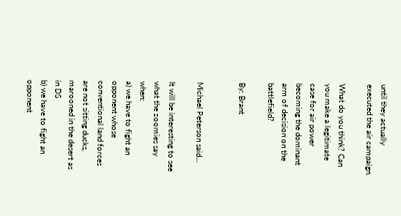until they actually executed the air campaign.

What do you think? Can you make a legitimate case for air power becoming the dominant arm of decision on the battlefield?

By: Brant


Michael Peterson said...

It will be interesting to see what the zoomies say when:
a) we have to fight an opponent whose conventional land forces are not sitting ducks, marooned in the desert as in DS
b) we have to fight an opponent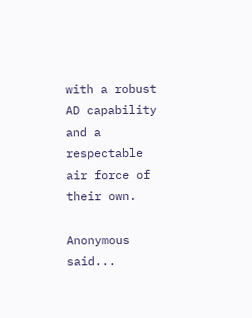with a robust AD capability and a respectable air force of their own.

Anonymous said...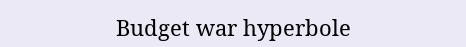Budget war hyperbole